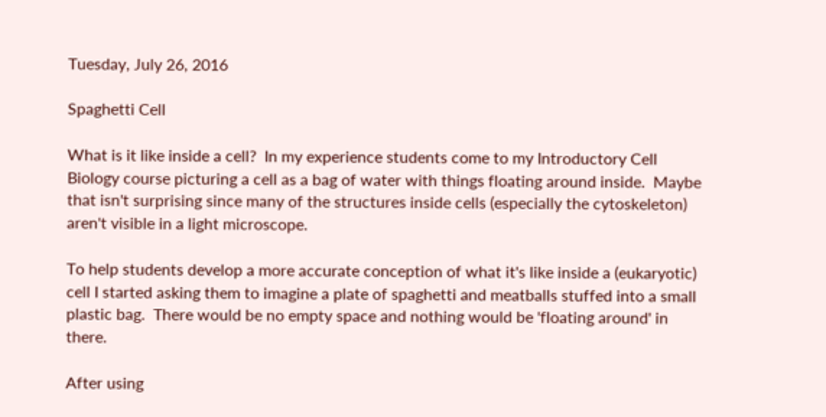Tuesday, July 26, 2016

Spaghetti Cell

What is it like inside a cell?  In my experience students come to my Introductory Cell Biology course picturing a cell as a bag of water with things floating around inside.  Maybe that isn't surprising since many of the structures inside cells (especially the cytoskeleton) aren't visible in a light microscope.

To help students develop a more accurate conception of what it's like inside a (eukaryotic) cell I started asking them to imagine a plate of spaghetti and meatballs stuffed into a small plastic bag.  There would be no empty space and nothing would be 'floating around' in there.

After using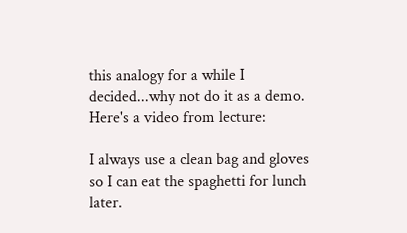this analogy for a while I decided...why not do it as a demo.  Here's a video from lecture:

I always use a clean bag and gloves so I can eat the spaghetti for lunch later.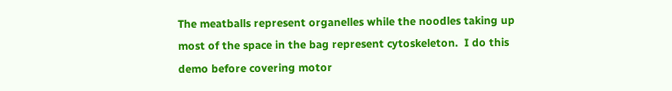The meatballs represent organelles while the noodles taking up most of the space in the bag represent cytoskeleton.  I do this demo before covering motor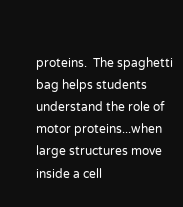proteins.  The spaghetti bag helps students understand the role of motor proteins...when large structures move inside a cell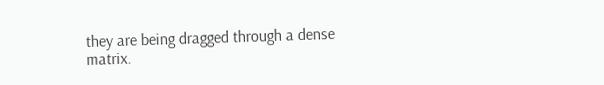they are being dragged through a dense matrix.